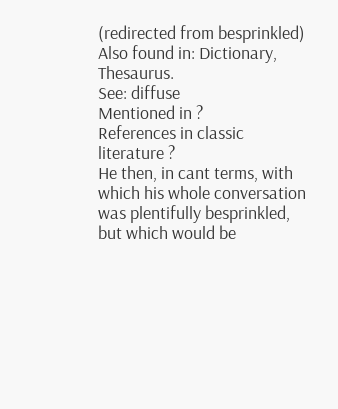(redirected from besprinkled)
Also found in: Dictionary, Thesaurus.
See: diffuse
Mentioned in ?
References in classic literature ?
He then, in cant terms, with which his whole conversation was plentifully besprinkled, but which would be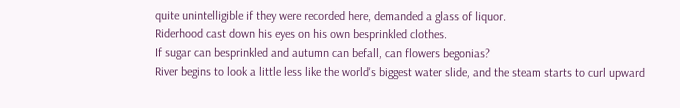quite unintelligible if they were recorded here, demanded a glass of liquor.
Riderhood cast down his eyes on his own besprinkled clothes.
If sugar can besprinkled and autumn can befall, can flowers begonias?
River begins to look a little less like the world's biggest water slide, and the steam starts to curl upward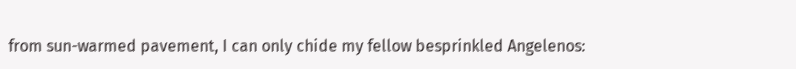from sun-warmed pavement, I can only chide my fellow besprinkled Angelenos: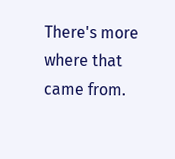There's more where that came from.